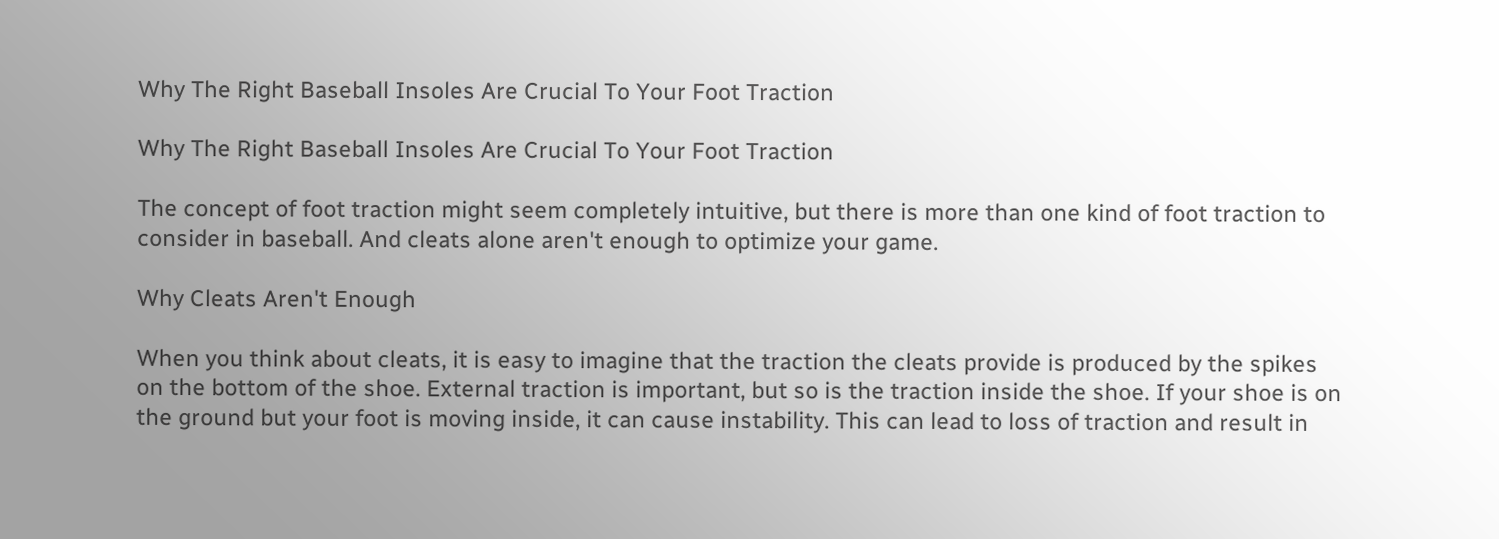Why The Right Baseball Insoles Are Crucial To Your Foot Traction

Why The Right Baseball Insoles Are Crucial To Your Foot Traction

The concept of foot traction might seem completely intuitive, but there is more than one kind of foot traction to consider in baseball. And cleats alone aren't enough to optimize your game.

Why Cleats Aren't Enough

When you think about cleats, it is easy to imagine that the traction the cleats provide is produced by the spikes on the bottom of the shoe. External traction is important, but so is the traction inside the shoe. If your shoe is on the ground but your foot is moving inside, it can cause instability. This can lead to loss of traction and result in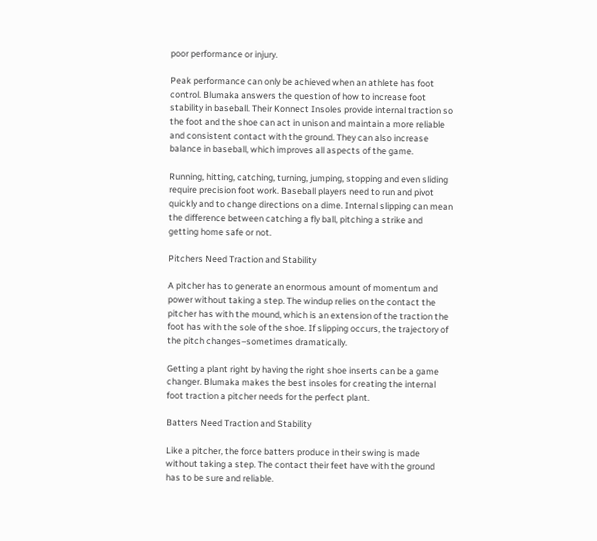poor performance or injury.

Peak performance can only be achieved when an athlete has foot control. Blumaka answers the question of how to increase foot stability in baseball. Their Konnect Insoles provide internal traction so the foot and the shoe can act in unison and maintain a more reliable and consistent contact with the ground. They can also increase balance in baseball, which improves all aspects of the game.

Running, hitting, catching, turning, jumping, stopping and even sliding require precision foot work. Baseball players need to run and pivot quickly and to change directions on a dime. Internal slipping can mean the difference between catching a fly ball, pitching a strike and getting home safe or not.

Pitchers Need Traction and Stability

A pitcher has to generate an enormous amount of momentum and power without taking a step. The windup relies on the contact the pitcher has with the mound, which is an extension of the traction the foot has with the sole of the shoe. If slipping occurs, the trajectory of the pitch changes–sometimes dramatically.

Getting a plant right by having the right shoe inserts can be a game changer. Blumaka makes the best insoles for creating the internal foot traction a pitcher needs for the perfect plant.

Batters Need Traction and Stability

Like a pitcher, the force batters produce in their swing is made without taking a step. The contact their feet have with the ground has to be sure and reliable.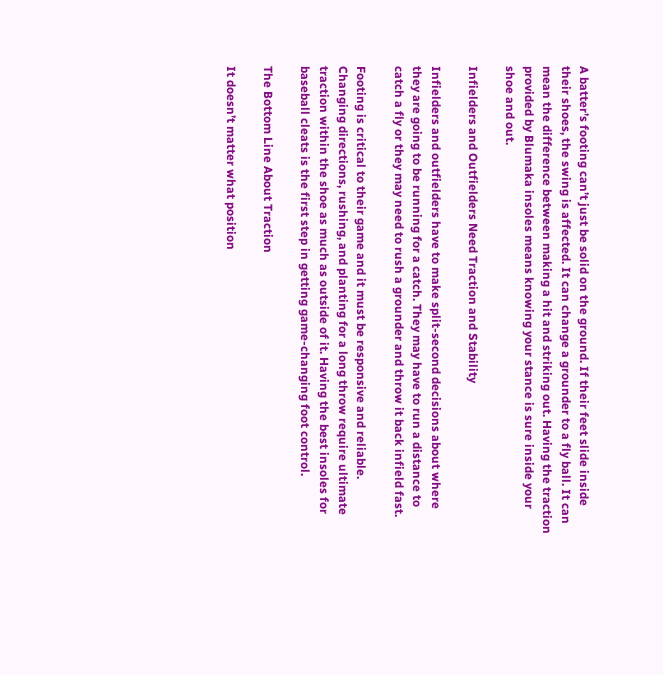A batter’s footing can’t just be solid on the ground. If their feet slide inside their shoes, the swing is affected. It can change a grounder to a fly ball. It can mean the difference between making a hit and striking out. Having the traction provided by Blumaka insoles means knowing your stance is sure inside your shoe and out.

Infielders and Outfielders Need Traction and Stability

Infielders and outfielders have to make split-second decisions about where they are going to be running for a catch. They may have to run a distance to catch a fly or they may need to rush a grounder and throw it back infield fast.

Footing is critical to their game and it must be responsive and reliable. Changing directions, rushing, and planting for a long throw require ultimate traction within the shoe as much as outside of it. Having the best insoles for baseball cleats is the first step in getting game-changing foot control.

The Bottom Line About Traction

It doesn’t matter what position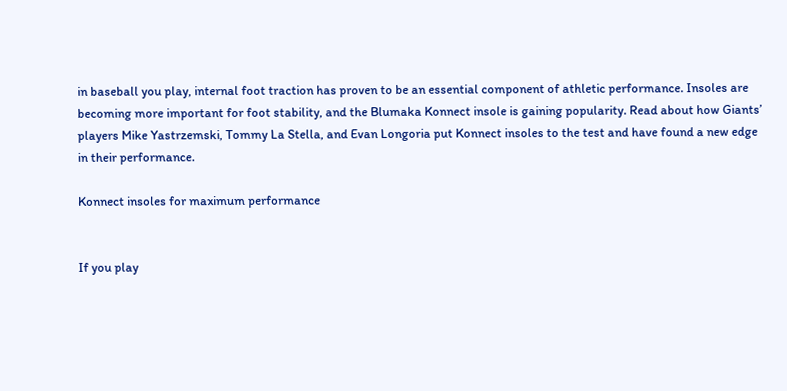in baseball you play, internal foot traction has proven to be an essential component of athletic performance. Insoles are becoming more important for foot stability, and the Blumaka Konnect insole is gaining popularity. Read about how Giants’ players Mike Yastrzemski, Tommy La Stella, and Evan Longoria put Konnect insoles to the test and have found a new edge in their performance.

Konnect insoles for maximum performance


If you play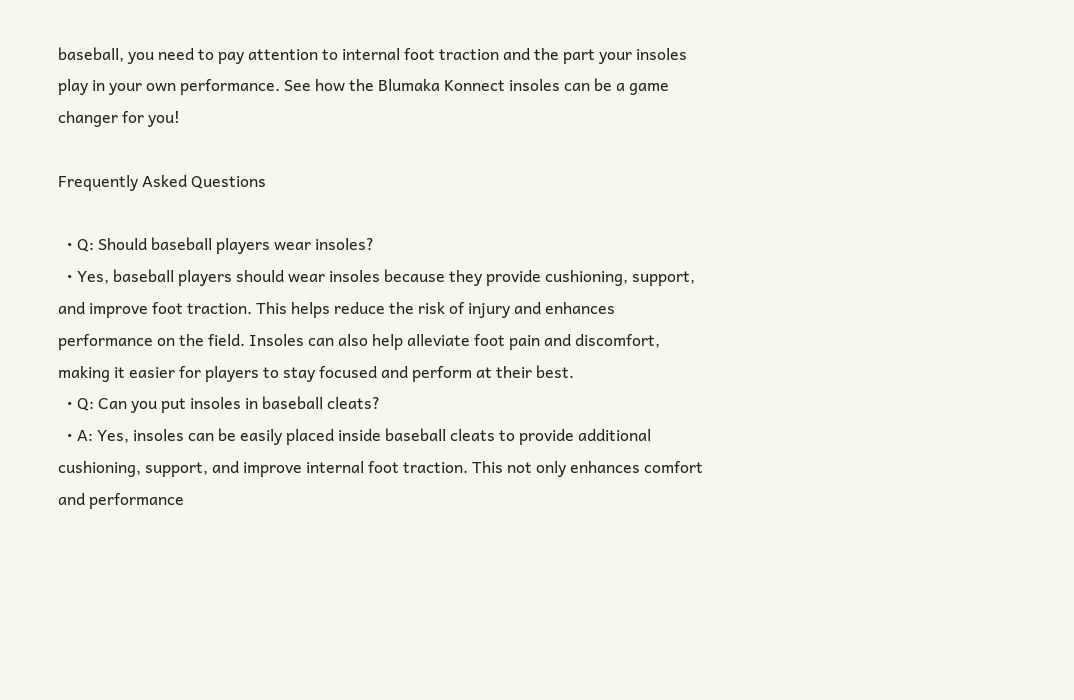baseball, you need to pay attention to internal foot traction and the part your insoles play in your own performance. See how the Blumaka Konnect insoles can be a game changer for you!

Frequently Asked Questions

  • Q: Should baseball players wear insoles?
  • Yes, baseball players should wear insoles because they provide cushioning, support, and improve foot traction. This helps reduce the risk of injury and enhances performance on the field. Insoles can also help alleviate foot pain and discomfort, making it easier for players to stay focused and perform at their best.
  • Q: Can you put insoles in baseball cleats?
  • A: Yes, insoles can be easily placed inside baseball cleats to provide additional cushioning, support, and improve internal foot traction. This not only enhances comfort and performance